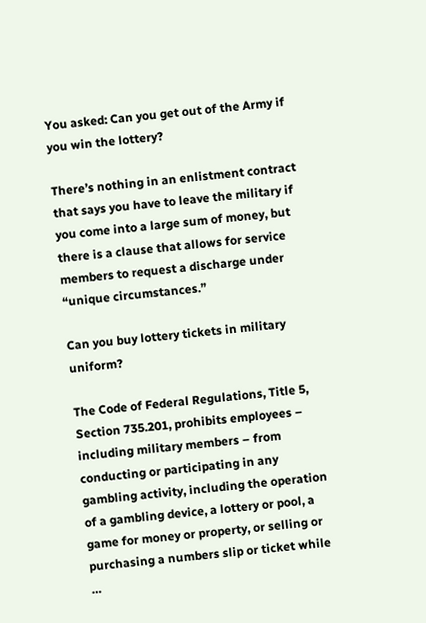You asked: Can you get out of the Army if you win the lottery?

There’s nothing in an enlistment contract that says you have to leave the military if you come into a large sum of money, but there is a clause that allows for service members to request a discharge under “unique circumstances.”

Can you buy lottery tickets in military uniform?

The Code of Federal Regulations, Title 5, Section 735.201, prohibits employees – including military members – from conducting or participating in any gambling activity, including the operation of a gambling device, a lottery or pool, a game for money or property, or selling or purchasing a numbers slip or ticket while …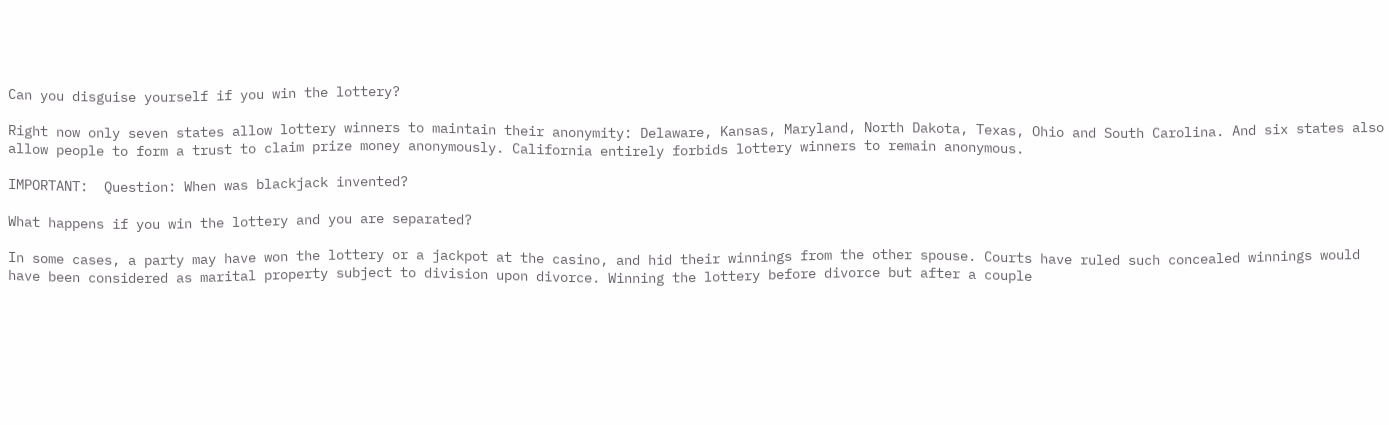Can you disguise yourself if you win the lottery?

Right now only seven states allow lottery winners to maintain their anonymity: Delaware, Kansas, Maryland, North Dakota, Texas, Ohio and South Carolina. And six states also allow people to form a trust to claim prize money anonymously. California entirely forbids lottery winners to remain anonymous.

IMPORTANT:  Question: When was blackjack invented?

What happens if you win the lottery and you are separated?

In some cases, a party may have won the lottery or a jackpot at the casino, and hid their winnings from the other spouse. Courts have ruled such concealed winnings would have been considered as marital property subject to division upon divorce. Winning the lottery before divorce but after a couple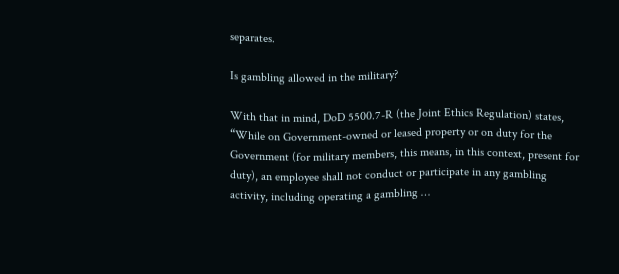separates.

Is gambling allowed in the military?

With that in mind, DoD 5500.7-R (the Joint Ethics Regulation) states, “While on Government-owned or leased property or on duty for the Government (for military members, this means, in this context, present for duty), an employee shall not conduct or participate in any gambling activity, including operating a gambling …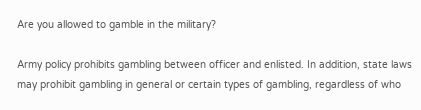Are you allowed to gamble in the military?

Army policy prohibits gambling between officer and enlisted. In addition, state laws may prohibit gambling in general or certain types of gambling, regardless of who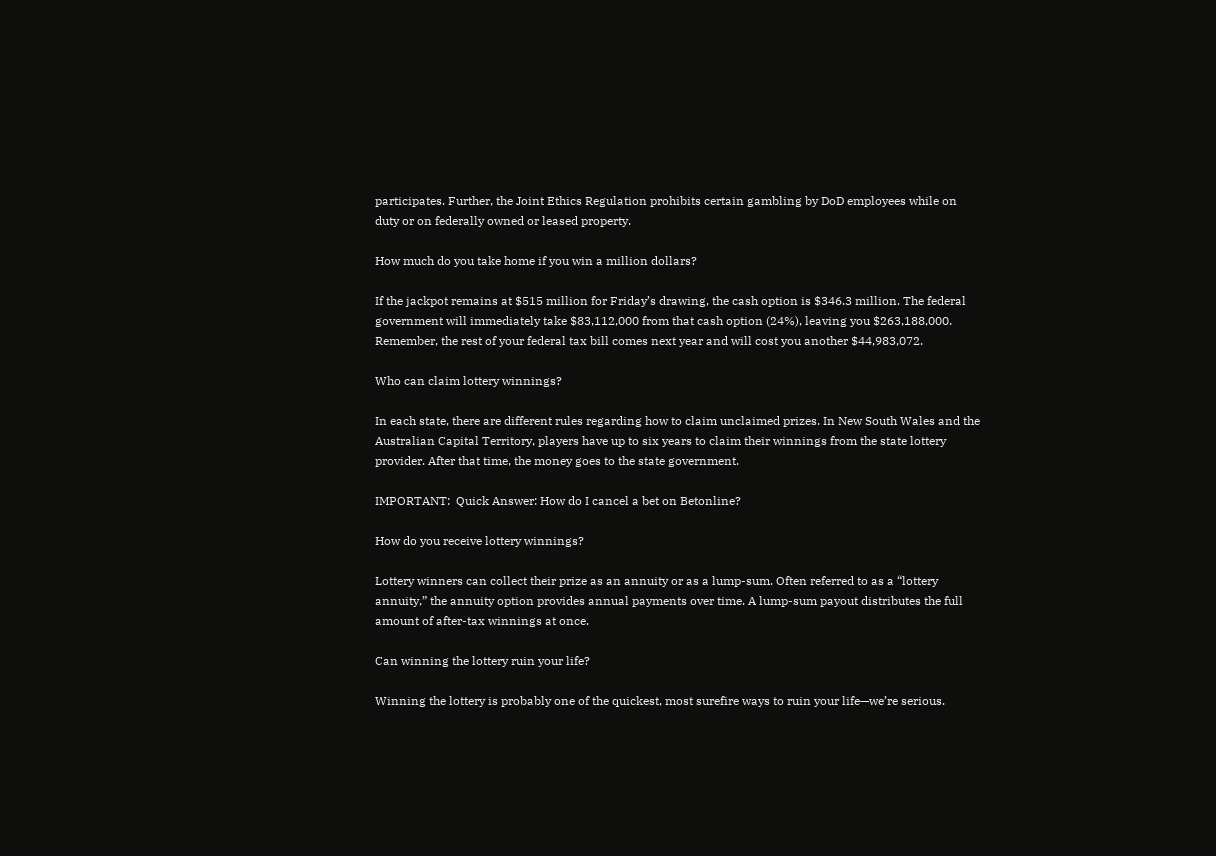participates. Further, the Joint Ethics Regulation prohibits certain gambling by DoD employees while on duty or on federally owned or leased property.

How much do you take home if you win a million dollars?

If the jackpot remains at $515 million for Friday’s drawing, the cash option is $346.3 million. The federal government will immediately take $83,112,000 from that cash option (24%), leaving you $263,188,000. Remember, the rest of your federal tax bill comes next year and will cost you another $44,983,072.

Who can claim lottery winnings?

In each state, there are different rules regarding how to claim unclaimed prizes. In New South Wales and the Australian Capital Territory, players have up to six years to claim their winnings from the state lottery provider. After that time, the money goes to the state government.

IMPORTANT:  Quick Answer: How do I cancel a bet on Betonline?

How do you receive lottery winnings?

Lottery winners can collect their prize as an annuity or as a lump-sum. Often referred to as a “lottery annuity,” the annuity option provides annual payments over time. A lump-sum payout distributes the full amount of after-tax winnings at once.

Can winning the lottery ruin your life?

Winning the lottery is probably one of the quickest, most surefire ways to ruin your life—we’re serious.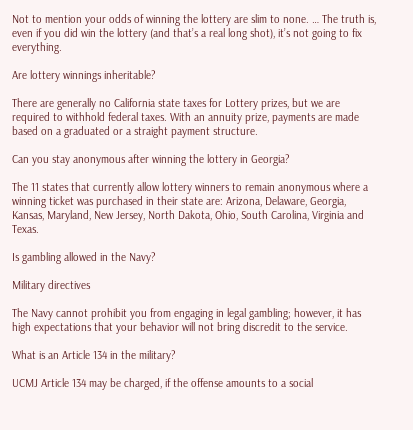Not to mention your odds of winning the lottery are slim to none. … The truth is, even if you did win the lottery (and that’s a real long shot), it’s not going to fix everything.

Are lottery winnings inheritable?

There are generally no California state taxes for Lottery prizes, but we are required to withhold federal taxes. With an annuity prize, payments are made based on a graduated or a straight payment structure.

Can you stay anonymous after winning the lottery in Georgia?

The 11 states that currently allow lottery winners to remain anonymous where a winning ticket was purchased in their state are: Arizona, Delaware, Georgia, Kansas, Maryland, New Jersey, North Dakota, Ohio, South Carolina, Virginia and Texas.

Is gambling allowed in the Navy?

Military directives

The Navy cannot prohibit you from engaging in legal gambling; however, it has high expectations that your behavior will not bring discredit to the service.

What is an Article 134 in the military?

UCMJ Article 134 may be charged, if the offense amounts to a social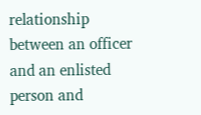relationship between an officer and an enlisted person and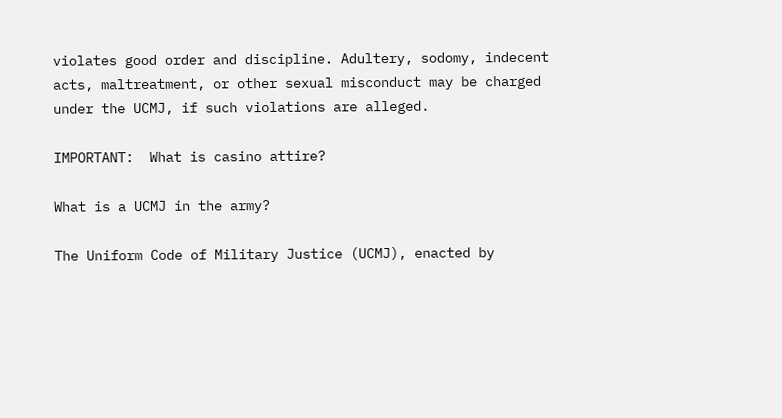violates good order and discipline. Adultery, sodomy, indecent acts, maltreatment, or other sexual misconduct may be charged under the UCMJ, if such violations are alleged.

IMPORTANT:  What is casino attire?

What is a UCMJ in the army?

The Uniform Code of Military Justice (UCMJ), enacted by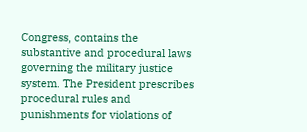Congress, contains the substantive and procedural laws governing the military justice system. The President prescribes procedural rules and punishments for violations of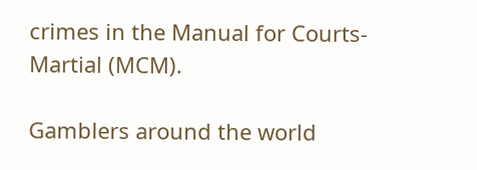crimes in the Manual for Courts-Martial (MCM).

Gamblers around the world